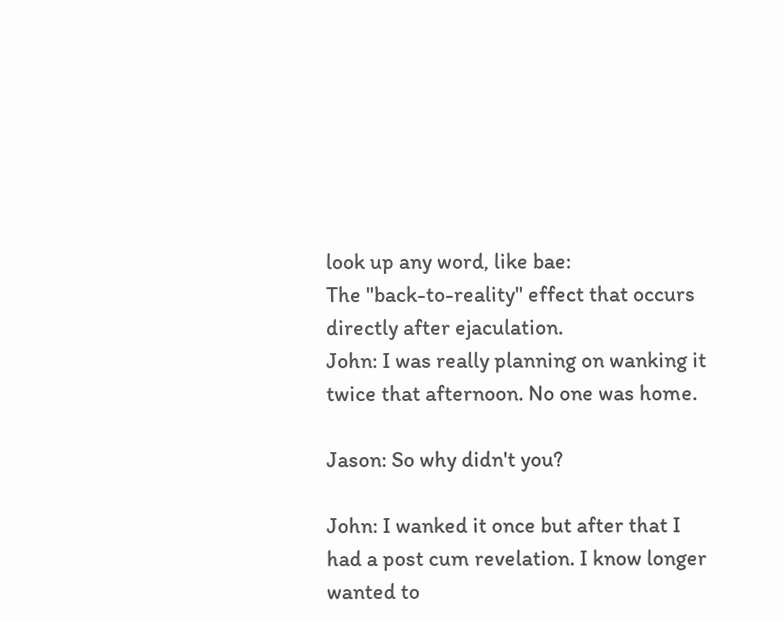look up any word, like bae:
The "back-to-reality" effect that occurs directly after ejaculation.
John: I was really planning on wanking it twice that afternoon. No one was home.

Jason: So why didn't you?

John: I wanked it once but after that I had a post cum revelation. I know longer wanted to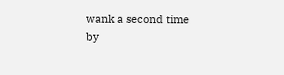wank a second time
by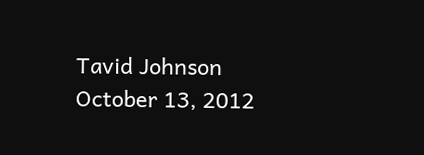Tavid Johnson October 13, 2012